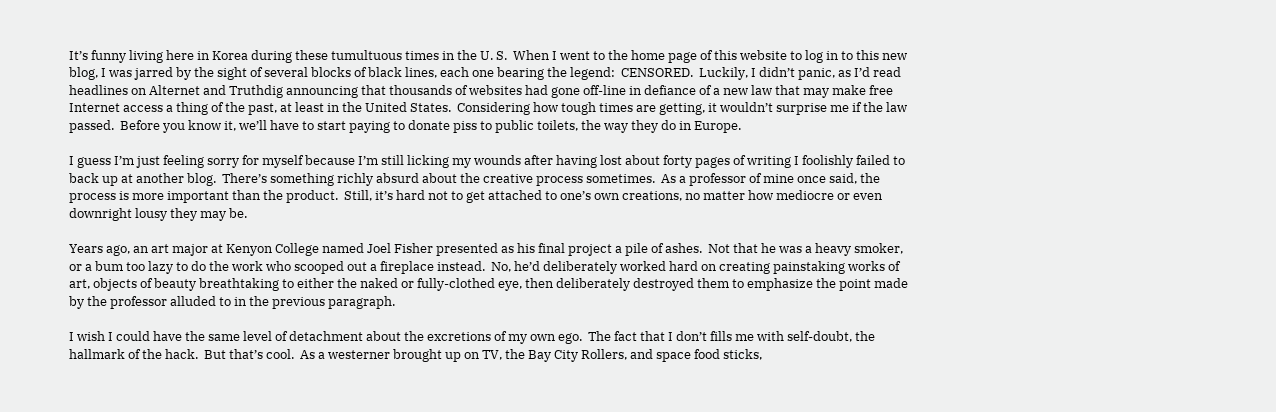It’s funny living here in Korea during these tumultuous times in the U. S.  When I went to the home page of this website to log in to this new blog, I was jarred by the sight of several blocks of black lines, each one bearing the legend:  CENSORED.  Luckily, I didn’t panic, as I’d read headlines on Alternet and Truthdig announcing that thousands of websites had gone off-line in defiance of a new law that may make free Internet access a thing of the past, at least in the United States.  Considering how tough times are getting, it wouldn’t surprise me if the law passed.  Before you know it, we’ll have to start paying to donate piss to public toilets, the way they do in Europe.

I guess I’m just feeling sorry for myself because I’m still licking my wounds after having lost about forty pages of writing I foolishly failed to back up at another blog.  There’s something richly absurd about the creative process sometimes.  As a professor of mine once said, the process is more important than the product.  Still, it’s hard not to get attached to one’s own creations, no matter how mediocre or even downright lousy they may be.

Years ago, an art major at Kenyon College named Joel Fisher presented as his final project a pile of ashes.  Not that he was a heavy smoker, or a bum too lazy to do the work who scooped out a fireplace instead.  No, he’d deliberately worked hard on creating painstaking works of art, objects of beauty breathtaking to either the naked or fully-clothed eye, then deliberately destroyed them to emphasize the point made by the professor alluded to in the previous paragraph.

I wish I could have the same level of detachment about the excretions of my own ego.  The fact that I don’t fills me with self-doubt, the hallmark of the hack.  But that’s cool.  As a westerner brought up on TV, the Bay City Rollers, and space food sticks,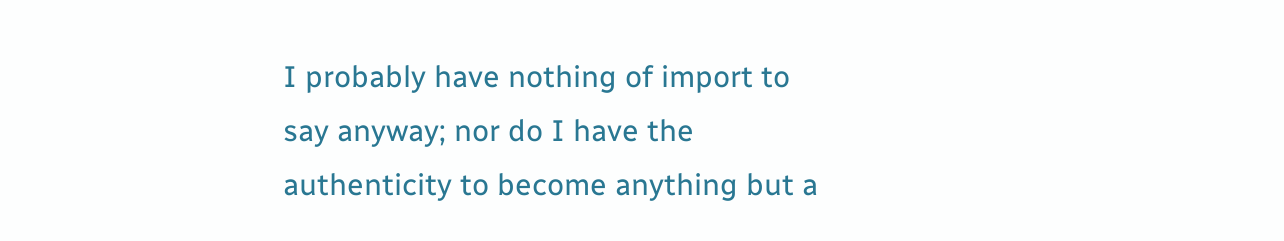I probably have nothing of import to say anyway; nor do I have the authenticity to become anything but a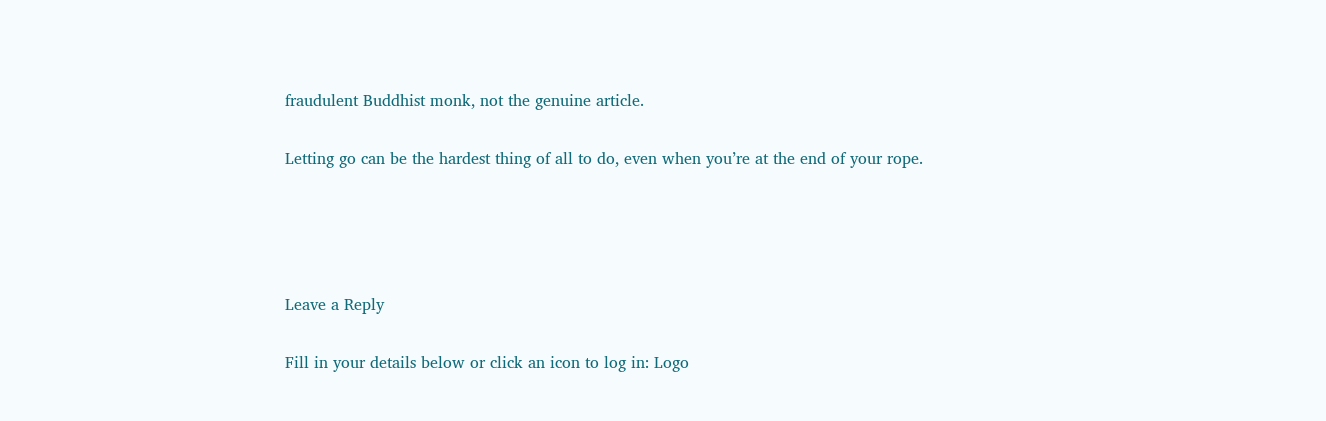fraudulent Buddhist monk, not the genuine article.

Letting go can be the hardest thing of all to do, even when you’re at the end of your rope.




Leave a Reply

Fill in your details below or click an icon to log in: Logo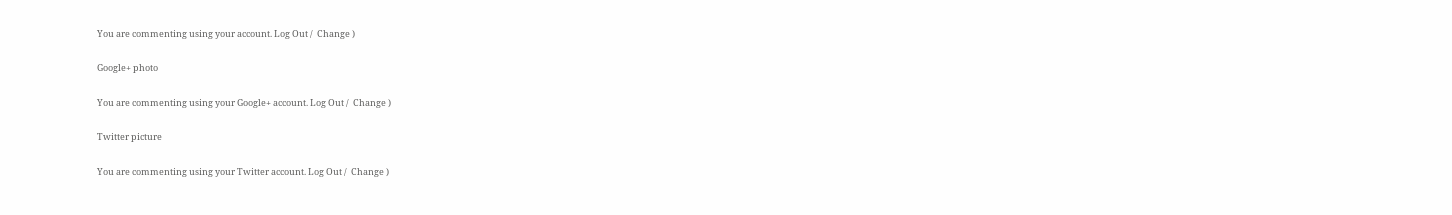You are commenting using your account. Log Out /  Change )

Google+ photo

You are commenting using your Google+ account. Log Out /  Change )

Twitter picture

You are commenting using your Twitter account. Log Out /  Change )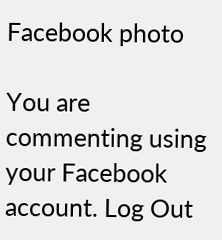Facebook photo

You are commenting using your Facebook account. Log Out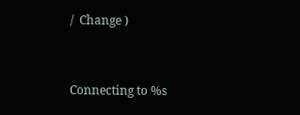/  Change )


Connecting to %s